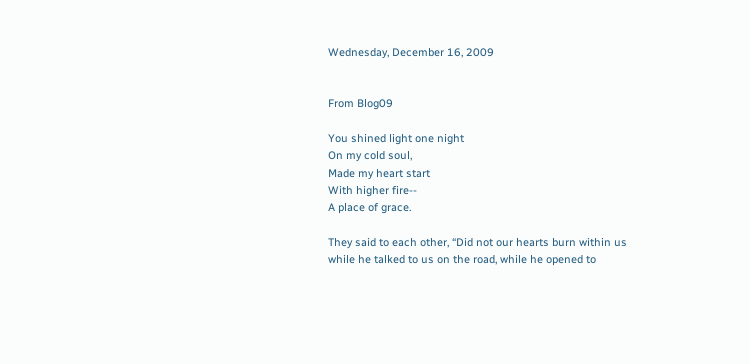Wednesday, December 16, 2009


From Blog09

You shined light one night
On my cold soul,
Made my heart start
With higher fire--
A place of grace.

They said to each other, “Did not our hearts burn within us while he talked to us on the road, while he opened to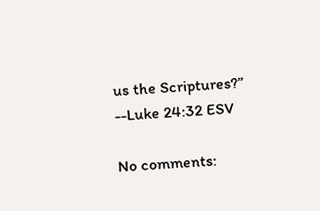us the Scriptures?”
--Luke 24:32 ESV

No comments: